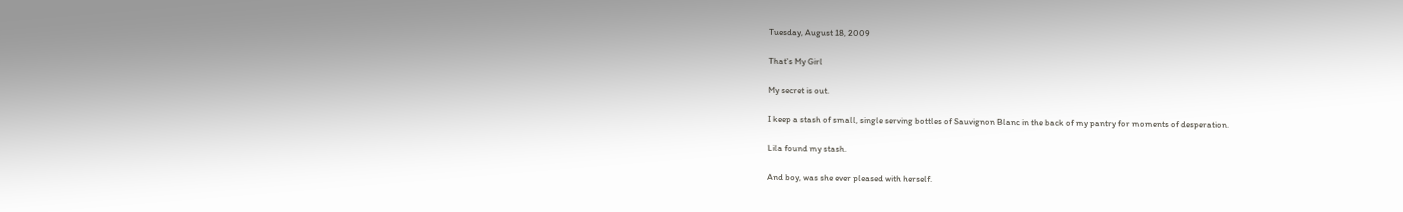Tuesday, August 18, 2009

That's My Girl

My secret is out.

I keep a stash of small, single serving bottles of Sauvignon Blanc in the back of my pantry for moments of desperation.

Lila found my stash.

And boy, was she ever pleased with herself.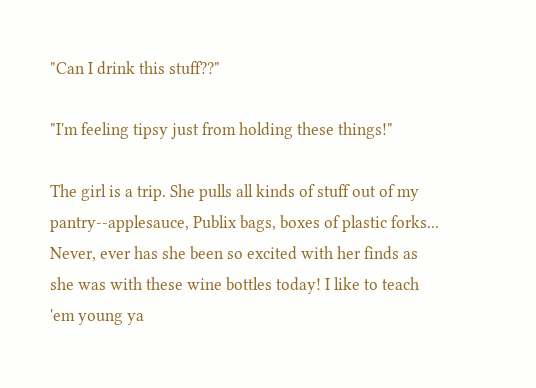"Can I drink this stuff??"

"I'm feeling tipsy just from holding these things!"

The girl is a trip. She pulls all kinds of stuff out of my pantry--applesauce, Publix bags, boxes of plastic forks... Never, ever has she been so excited with her finds as she was with these wine bottles today! I like to teach 'em young ya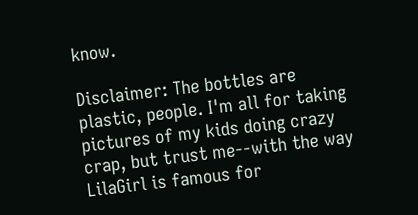know.

Disclaimer: The bottles are plastic, people. I'm all for taking pictures of my kids doing crazy crap, but trust me--with the way LilaGirl is famous for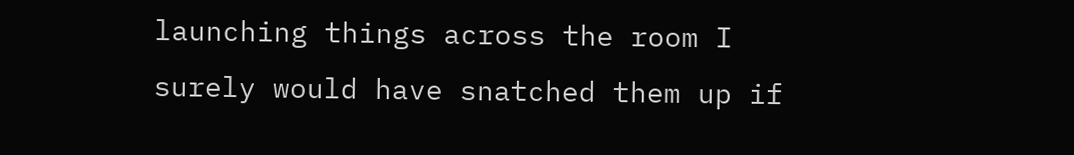launching things across the room I surely would have snatched them up if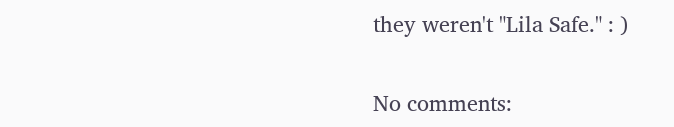they weren't "Lila Safe." : )

No comments: